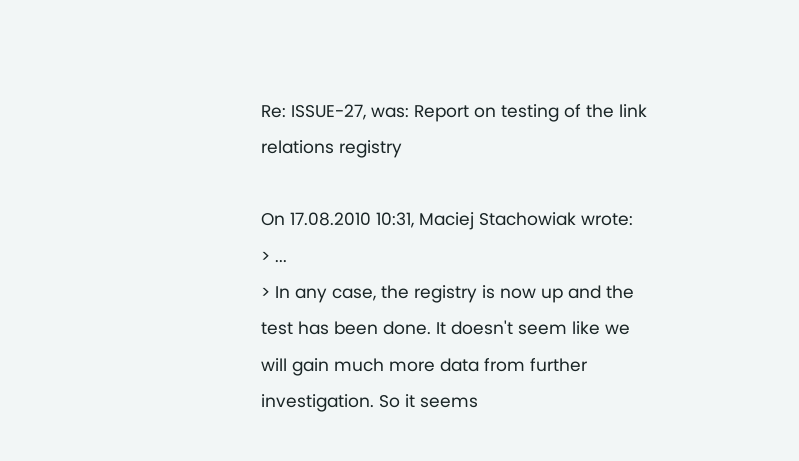Re: ISSUE-27, was: Report on testing of the link relations registry

On 17.08.2010 10:31, Maciej Stachowiak wrote:
> ...
> In any case, the registry is now up and the test has been done. It doesn't seem like we will gain much more data from further investigation. So it seems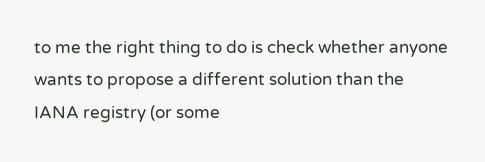to me the right thing to do is check whether anyone wants to propose a different solution than the IANA registry (or some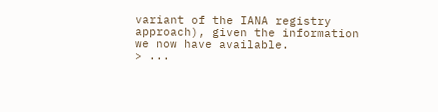variant of the IANA registry approach), given the information we now have available.
> ...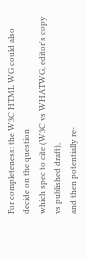For completeness: the W3C HTML WG could also decide on the question
which spec to cite (W3C vs WHATWG, editor's copy vs published draft),
and then potentially re-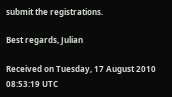submit the registrations.

Best regards, Julian

Received on Tuesday, 17 August 2010 08:53:19 UTC